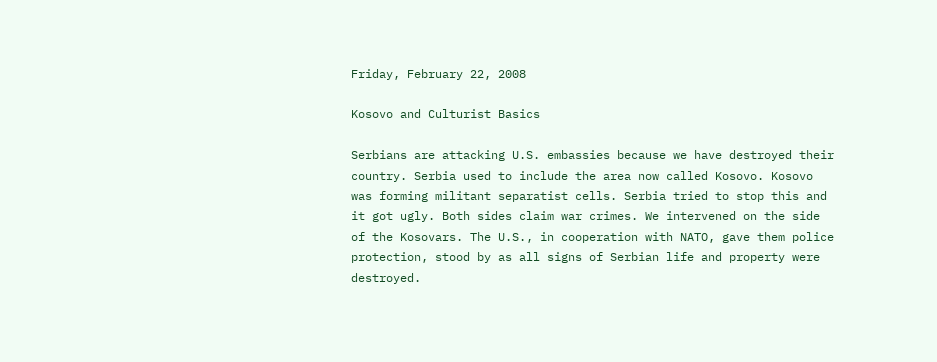Friday, February 22, 2008

Kosovo and Culturist Basics

Serbians are attacking U.S. embassies because we have destroyed their country. Serbia used to include the area now called Kosovo. Kosovo was forming militant separatist cells. Serbia tried to stop this and it got ugly. Both sides claim war crimes. We intervened on the side of the Kosovars. The U.S., in cooperation with NATO, gave them police protection, stood by as all signs of Serbian life and property were destroyed.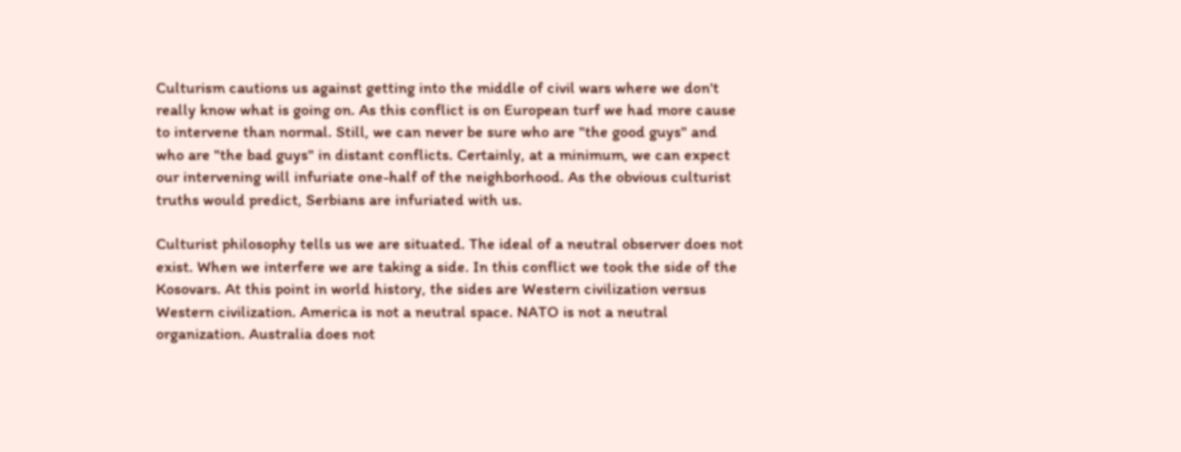Culturism cautions us against getting into the middle of civil wars where we don't really know what is going on. As this conflict is on European turf we had more cause to intervene than normal. Still, we can never be sure who are "the good guys" and who are "the bad guys" in distant conflicts. Certainly, at a minimum, we can expect our intervening will infuriate one-half of the neighborhood. As the obvious culturist truths would predict, Serbians are infuriated with us.

Culturist philosophy tells us we are situated. The ideal of a neutral observer does not exist. When we interfere we are taking a side. In this conflict we took the side of the Kosovars. At this point in world history, the sides are Western civilization versus Western civilization. America is not a neutral space. NATO is not a neutral organization. Australia does not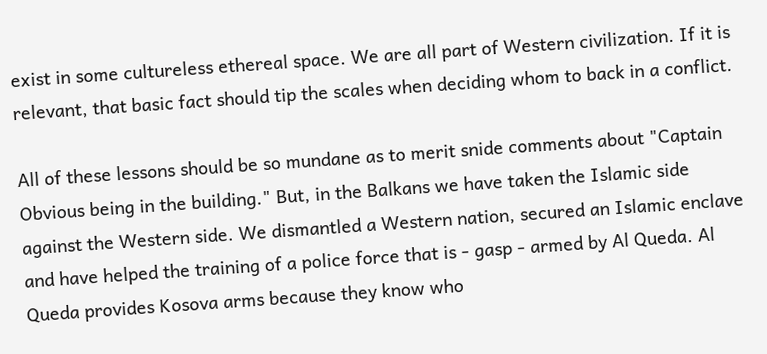exist in some cultureless ethereal space. We are all part of Western civilization. If it is relevant, that basic fact should tip the scales when deciding whom to back in a conflict.

All of these lessons should be so mundane as to merit snide comments about "Captain Obvious being in the building." But, in the Balkans we have taken the Islamic side against the Western side. We dismantled a Western nation, secured an Islamic enclave and have helped the training of a police force that is - gasp - armed by Al Queda. Al Queda provides Kosova arms because they know who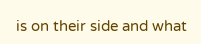is on their side and what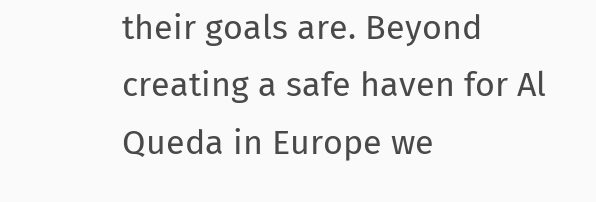their goals are. Beyond creating a safe haven for Al Queda in Europe we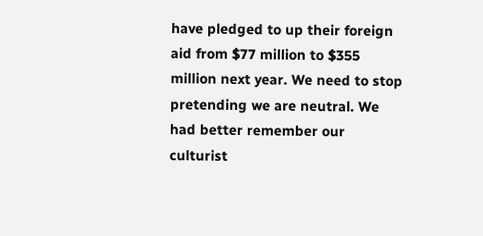have pledged to up their foreign aid from $77 million to $355 million next year. We need to stop pretending we are neutral. We had better remember our culturist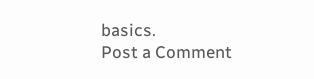basics.
Post a Comment